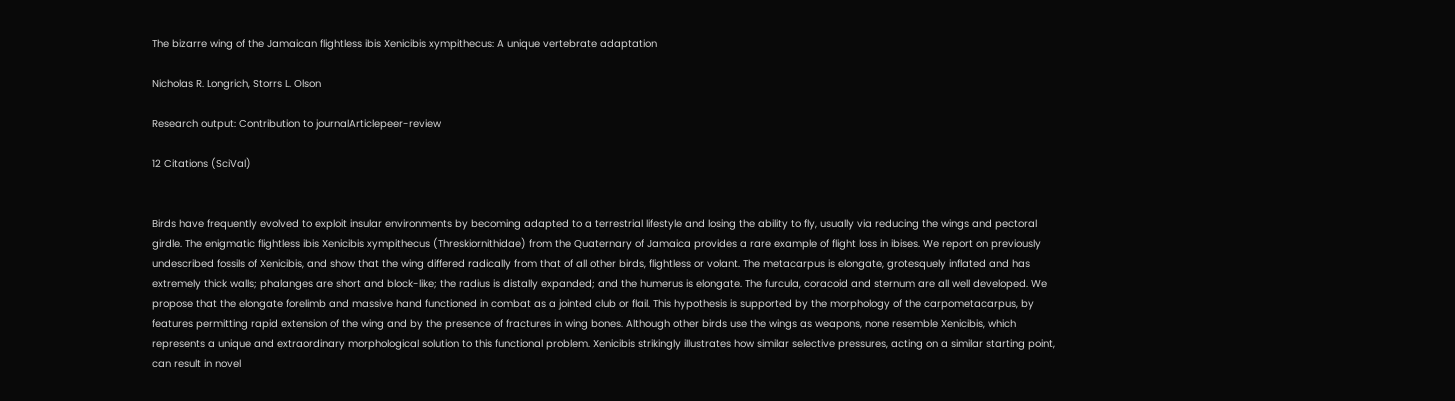The bizarre wing of the Jamaican flightless ibis Xenicibis xympithecus: A unique vertebrate adaptation

Nicholas R. Longrich, Storrs L. Olson

Research output: Contribution to journalArticlepeer-review

12 Citations (SciVal)


Birds have frequently evolved to exploit insular environments by becoming adapted to a terrestrial lifestyle and losing the ability to fly, usually via reducing the wings and pectoral girdle. The enigmatic flightless ibis Xenicibis xympithecus (Threskiornithidae) from the Quaternary of Jamaica provides a rare example of flight loss in ibises. We report on previously undescribed fossils of Xenicibis, and show that the wing differed radically from that of all other birds, flightless or volant. The metacarpus is elongate, grotesquely inflated and has extremely thick walls; phalanges are short and block-like; the radius is distally expanded; and the humerus is elongate. The furcula, coracoid and sternum are all well developed. We propose that the elongate forelimb and massive hand functioned in combat as a jointed club or flail. This hypothesis is supported by the morphology of the carpometacarpus, by features permitting rapid extension of the wing and by the presence of fractures in wing bones. Although other birds use the wings as weapons, none resemble Xenicibis, which represents a unique and extraordinary morphological solution to this functional problem. Xenicibis strikingly illustrates how similar selective pressures, acting on a similar starting point, can result in novel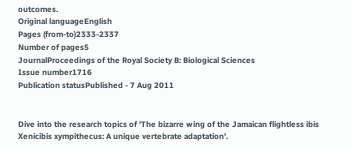outcomes.
Original languageEnglish
Pages (from-to)2333-2337
Number of pages5
JournalProceedings of the Royal Society B: Biological Sciences
Issue number1716
Publication statusPublished - 7 Aug 2011


Dive into the research topics of 'The bizarre wing of the Jamaican flightless ibis Xenicibis xympithecus: A unique vertebrate adaptation'.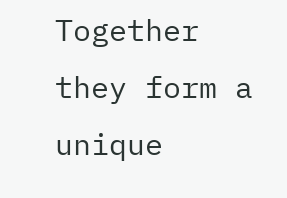Together they form a unique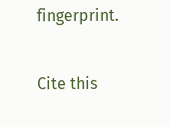fingerprint.

Cite this